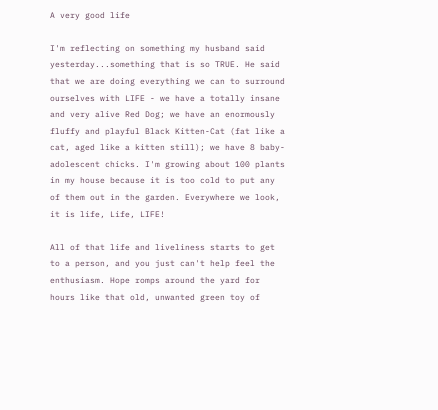A very good life

I'm reflecting on something my husband said yesterday...something that is so TRUE. He said that we are doing everything we can to surround ourselves with LIFE - we have a totally insane and very alive Red Dog; we have an enormously fluffy and playful Black Kitten-Cat (fat like a cat, aged like a kitten still); we have 8 baby-adolescent chicks. I'm growing about 100 plants in my house because it is too cold to put any of them out in the garden. Everywhere we look, it is life, Life, LIFE!

All of that life and liveliness starts to get to a person, and you just can't help feel the enthusiasm. Hope romps around the yard for hours like that old, unwanted green toy of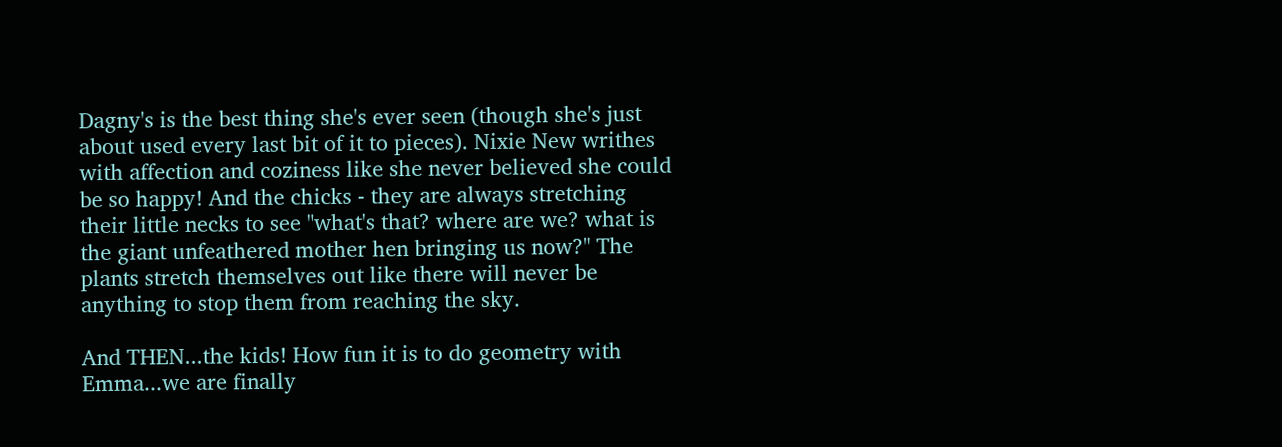Dagny's is the best thing she's ever seen (though she's just about used every last bit of it to pieces). Nixie New writhes with affection and coziness like she never believed she could be so happy! And the chicks - they are always stretching their little necks to see "what's that? where are we? what is the giant unfeathered mother hen bringing us now?" The plants stretch themselves out like there will never be anything to stop them from reaching the sky.

And THEN...the kids! How fun it is to do geometry with Emma...we are finally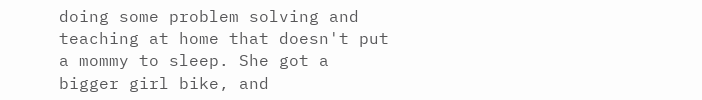doing some problem solving and teaching at home that doesn't put a mommy to sleep. She got a bigger girl bike, and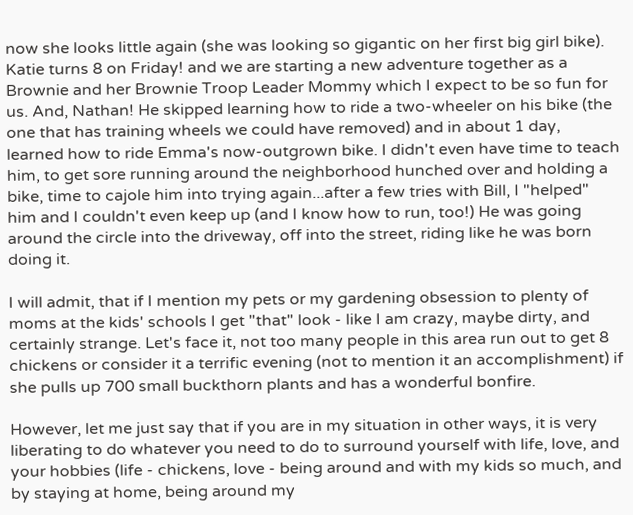now she looks little again (she was looking so gigantic on her first big girl bike). Katie turns 8 on Friday! and we are starting a new adventure together as a Brownie and her Brownie Troop Leader Mommy which I expect to be so fun for us. And, Nathan! He skipped learning how to ride a two-wheeler on his bike (the one that has training wheels we could have removed) and in about 1 day, learned how to ride Emma's now-outgrown bike. I didn't even have time to teach him, to get sore running around the neighborhood hunched over and holding a bike, time to cajole him into trying again...after a few tries with Bill, I "helped" him and I couldn't even keep up (and I know how to run, too!) He was going around the circle into the driveway, off into the street, riding like he was born doing it.

I will admit, that if I mention my pets or my gardening obsession to plenty of moms at the kids' schools I get "that" look - like I am crazy, maybe dirty, and certainly strange. Let's face it, not too many people in this area run out to get 8 chickens or consider it a terrific evening (not to mention it an accomplishment) if she pulls up 700 small buckthorn plants and has a wonderful bonfire.

However, let me just say that if you are in my situation in other ways, it is very liberating to do whatever you need to do to surround yourself with life, love, and your hobbies (life - chickens, love - being around and with my kids so much, and by staying at home, being around my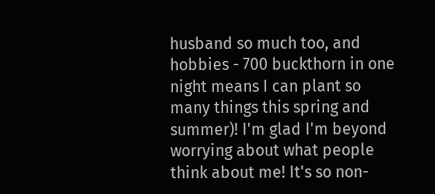husband so much too, and hobbies - 700 buckthorn in one night means I can plant so many things this spring and summer)! I'm glad I'm beyond worrying about what people think about me! It's so non-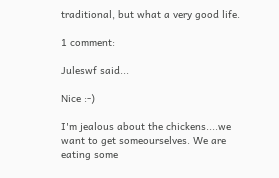traditional, but what a very good life.

1 comment:

Juleswf said...

Nice :-)

I'm jealous about the chickens....we want to get someourselves. We are eating some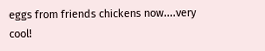eggs from friends chickens now....very cool!